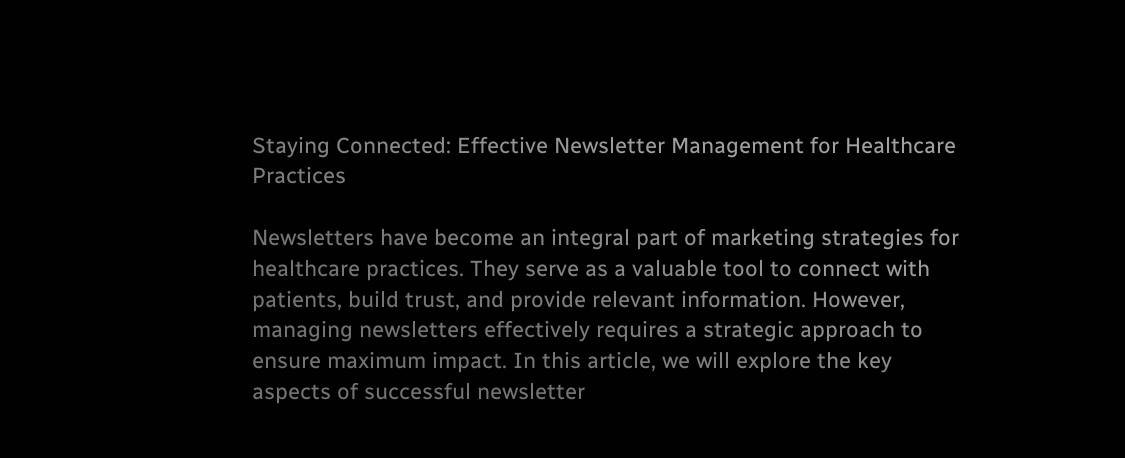Staying Connected: Effective Newsletter Management for Healthcare Practices

Newsletters have become an integral part of marketing strategies for healthcare practices. They serve as a valuable tool to connect with patients, build trust, and provide relevant information. However, managing newsletters effectively requires a strategic approach to ensure maximum impact. In this article, we will explore the key aspects of successful newsletter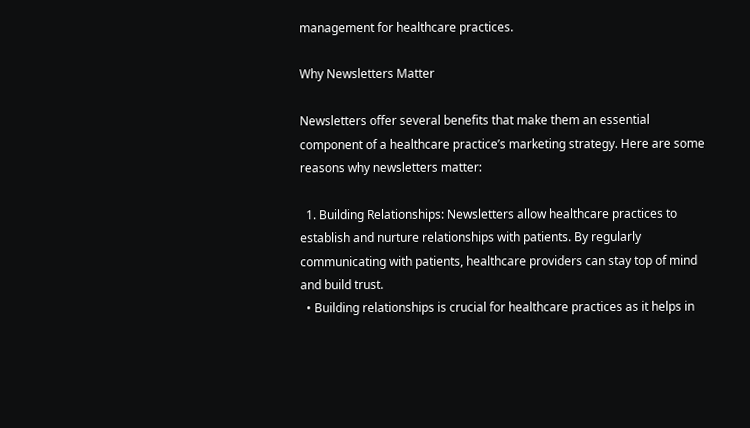management for healthcare practices.

Why Newsletters Matter

Newsletters offer several benefits that make them an essential component of a healthcare practice’s marketing strategy. Here are some reasons why newsletters matter:

  1. Building Relationships: Newsletters allow healthcare practices to establish and nurture relationships with patients. By regularly communicating with patients, healthcare providers can stay top of mind and build trust.
  • Building relationships is crucial for healthcare practices as it helps in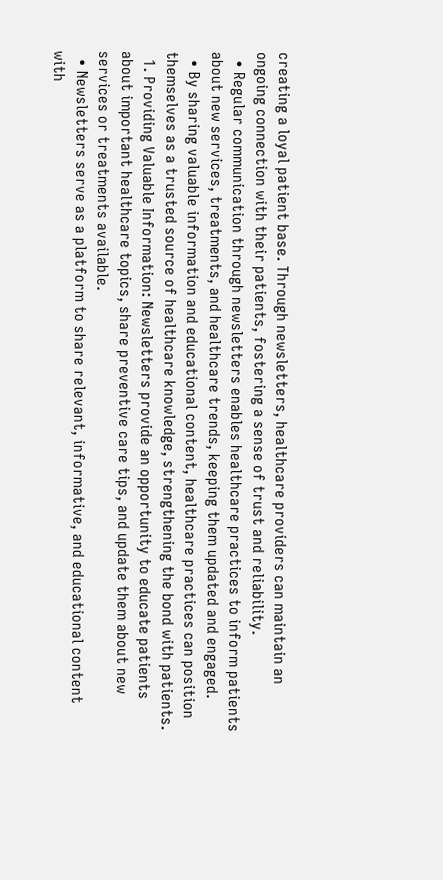creating a loyal patient base. Through newsletters, healthcare providers can maintain an ongoing connection with their patients, fostering a sense of trust and reliability.
  • Regular communication through newsletters enables healthcare practices to inform patients about new services, treatments, and healthcare trends, keeping them updated and engaged.
  • By sharing valuable information and educational content, healthcare practices can position themselves as a trusted source of healthcare knowledge, strengthening the bond with patients.
  1. Providing Valuable Information: Newsletters provide an opportunity to educate patients about important healthcare topics, share preventive care tips, and update them about new services or treatments available.
  • Newsletters serve as a platform to share relevant, informative, and educational content with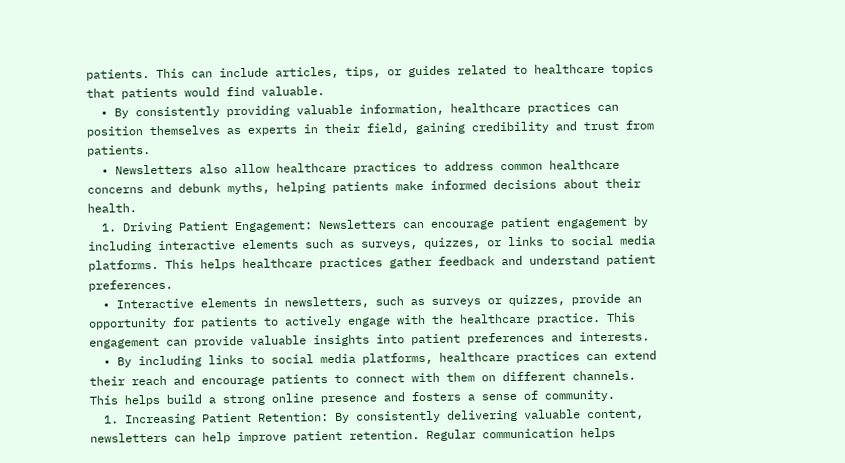patients. This can include articles, tips, or guides related to healthcare topics that patients would find valuable.
  • By consistently providing valuable information, healthcare practices can position themselves as experts in their field, gaining credibility and trust from patients.
  • Newsletters also allow healthcare practices to address common healthcare concerns and debunk myths, helping patients make informed decisions about their health.
  1. Driving Patient Engagement: Newsletters can encourage patient engagement by including interactive elements such as surveys, quizzes, or links to social media platforms. This helps healthcare practices gather feedback and understand patient preferences.
  • Interactive elements in newsletters, such as surveys or quizzes, provide an opportunity for patients to actively engage with the healthcare practice. This engagement can provide valuable insights into patient preferences and interests.
  • By including links to social media platforms, healthcare practices can extend their reach and encourage patients to connect with them on different channels. This helps build a strong online presence and fosters a sense of community.
  1. Increasing Patient Retention: By consistently delivering valuable content, newsletters can help improve patient retention. Regular communication helps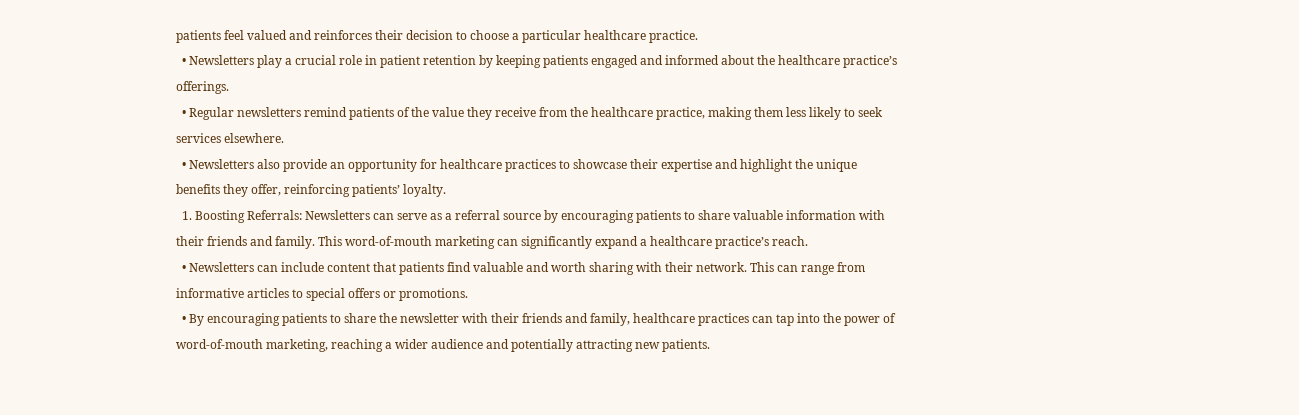patients feel valued and reinforces their decision to choose a particular healthcare practice.
  • Newsletters play a crucial role in patient retention by keeping patients engaged and informed about the healthcare practice’s offerings.
  • Regular newsletters remind patients of the value they receive from the healthcare practice, making them less likely to seek services elsewhere.
  • Newsletters also provide an opportunity for healthcare practices to showcase their expertise and highlight the unique benefits they offer, reinforcing patients’ loyalty.
  1. Boosting Referrals: Newsletters can serve as a referral source by encouraging patients to share valuable information with their friends and family. This word-of-mouth marketing can significantly expand a healthcare practice’s reach.
  • Newsletters can include content that patients find valuable and worth sharing with their network. This can range from informative articles to special offers or promotions.
  • By encouraging patients to share the newsletter with their friends and family, healthcare practices can tap into the power of word-of-mouth marketing, reaching a wider audience and potentially attracting new patients.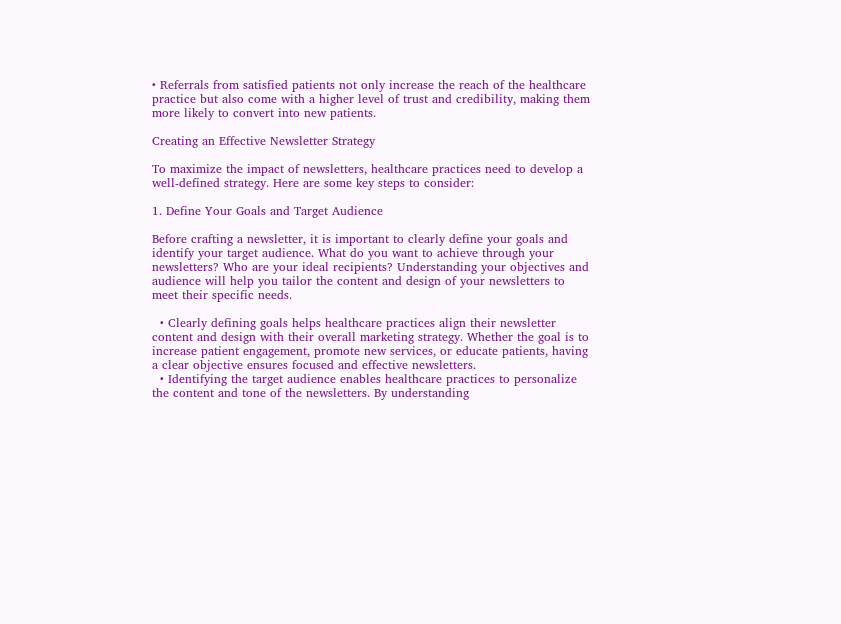• Referrals from satisfied patients not only increase the reach of the healthcare practice but also come with a higher level of trust and credibility, making them more likely to convert into new patients.

Creating an Effective Newsletter Strategy

To maximize the impact of newsletters, healthcare practices need to develop a well-defined strategy. Here are some key steps to consider:

1. Define Your Goals and Target Audience

Before crafting a newsletter, it is important to clearly define your goals and identify your target audience. What do you want to achieve through your newsletters? Who are your ideal recipients? Understanding your objectives and audience will help you tailor the content and design of your newsletters to meet their specific needs.

  • Clearly defining goals helps healthcare practices align their newsletter content and design with their overall marketing strategy. Whether the goal is to increase patient engagement, promote new services, or educate patients, having a clear objective ensures focused and effective newsletters.
  • Identifying the target audience enables healthcare practices to personalize the content and tone of the newsletters. By understanding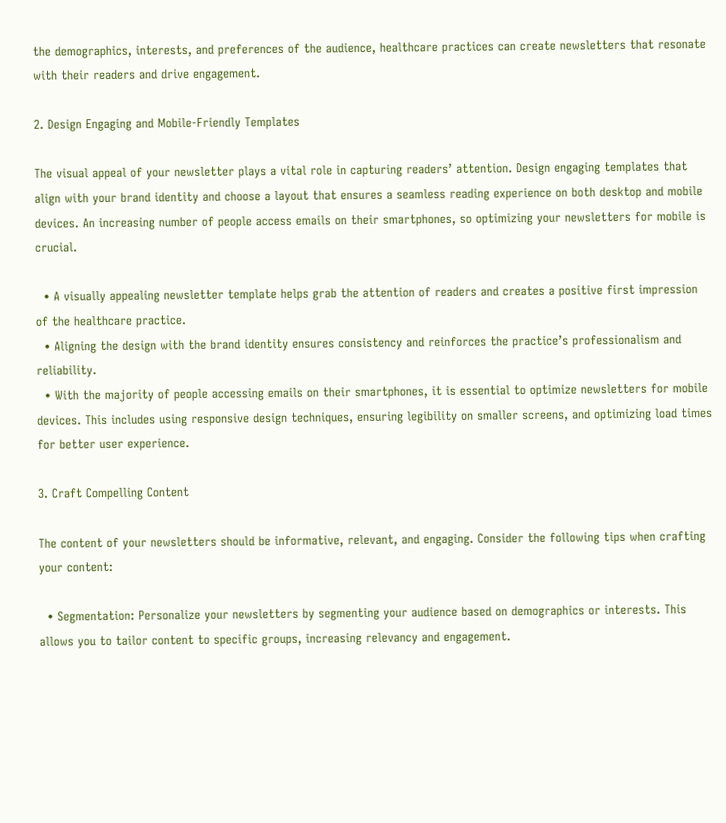the demographics, interests, and preferences of the audience, healthcare practices can create newsletters that resonate with their readers and drive engagement.

2. Design Engaging and Mobile-Friendly Templates

The visual appeal of your newsletter plays a vital role in capturing readers’ attention. Design engaging templates that align with your brand identity and choose a layout that ensures a seamless reading experience on both desktop and mobile devices. An increasing number of people access emails on their smartphones, so optimizing your newsletters for mobile is crucial.

  • A visually appealing newsletter template helps grab the attention of readers and creates a positive first impression of the healthcare practice.
  • Aligning the design with the brand identity ensures consistency and reinforces the practice’s professionalism and reliability.
  • With the majority of people accessing emails on their smartphones, it is essential to optimize newsletters for mobile devices. This includes using responsive design techniques, ensuring legibility on smaller screens, and optimizing load times for better user experience.

3. Craft Compelling Content

The content of your newsletters should be informative, relevant, and engaging. Consider the following tips when crafting your content:

  • Segmentation: Personalize your newsletters by segmenting your audience based on demographics or interests. This allows you to tailor content to specific groups, increasing relevancy and engagement.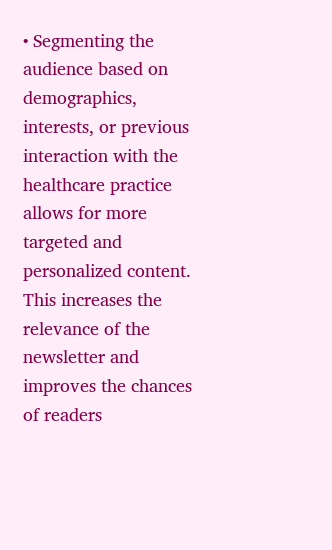• Segmenting the audience based on demographics, interests, or previous interaction with the healthcare practice allows for more targeted and personalized content. This increases the relevance of the newsletter and improves the chances of readers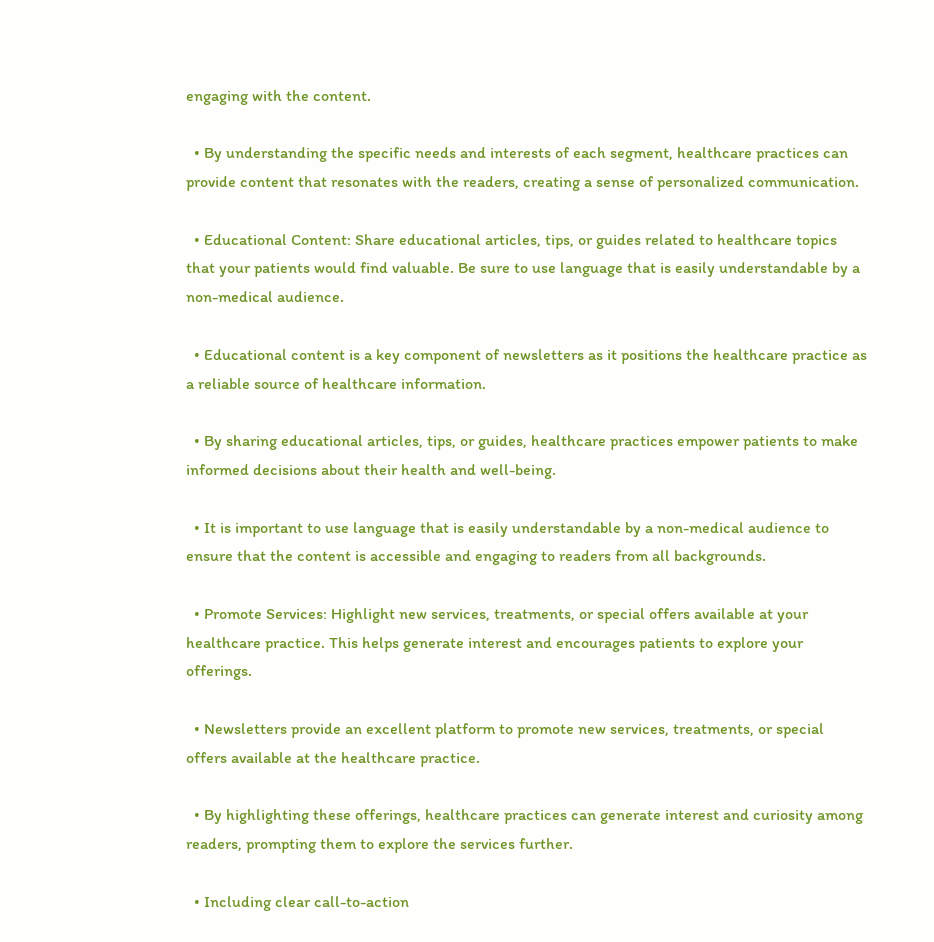engaging with the content.

  • By understanding the specific needs and interests of each segment, healthcare practices can provide content that resonates with the readers, creating a sense of personalized communication.

  • Educational Content: Share educational articles, tips, or guides related to healthcare topics that your patients would find valuable. Be sure to use language that is easily understandable by a non-medical audience.

  • Educational content is a key component of newsletters as it positions the healthcare practice as a reliable source of healthcare information.

  • By sharing educational articles, tips, or guides, healthcare practices empower patients to make informed decisions about their health and well-being.

  • It is important to use language that is easily understandable by a non-medical audience to ensure that the content is accessible and engaging to readers from all backgrounds.

  • Promote Services: Highlight new services, treatments, or special offers available at your healthcare practice. This helps generate interest and encourages patients to explore your offerings.

  • Newsletters provide an excellent platform to promote new services, treatments, or special offers available at the healthcare practice.

  • By highlighting these offerings, healthcare practices can generate interest and curiosity among readers, prompting them to explore the services further.

  • Including clear call-to-action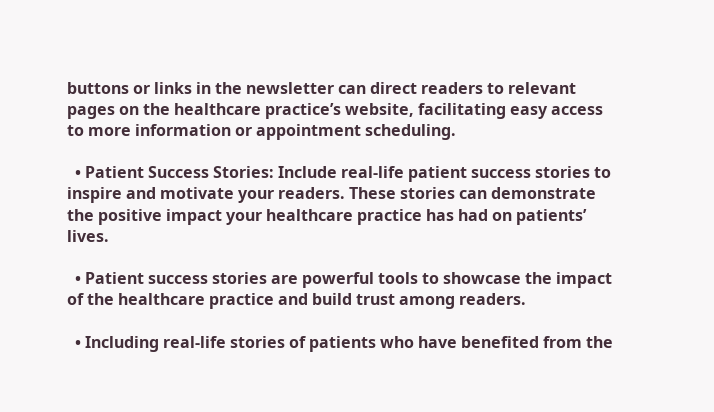buttons or links in the newsletter can direct readers to relevant pages on the healthcare practice’s website, facilitating easy access to more information or appointment scheduling.

  • Patient Success Stories: Include real-life patient success stories to inspire and motivate your readers. These stories can demonstrate the positive impact your healthcare practice has had on patients’ lives.

  • Patient success stories are powerful tools to showcase the impact of the healthcare practice and build trust among readers.

  • Including real-life stories of patients who have benefited from the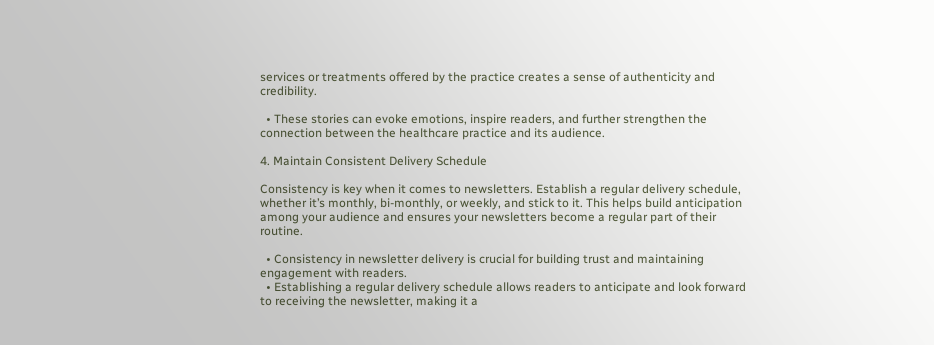services or treatments offered by the practice creates a sense of authenticity and credibility.

  • These stories can evoke emotions, inspire readers, and further strengthen the connection between the healthcare practice and its audience.

4. Maintain Consistent Delivery Schedule

Consistency is key when it comes to newsletters. Establish a regular delivery schedule, whether it’s monthly, bi-monthly, or weekly, and stick to it. This helps build anticipation among your audience and ensures your newsletters become a regular part of their routine.

  • Consistency in newsletter delivery is crucial for building trust and maintaining engagement with readers.
  • Establishing a regular delivery schedule allows readers to anticipate and look forward to receiving the newsletter, making it a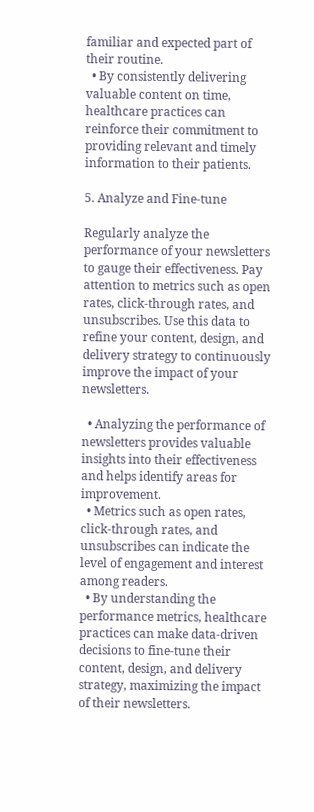familiar and expected part of their routine.
  • By consistently delivering valuable content on time, healthcare practices can reinforce their commitment to providing relevant and timely information to their patients.

5. Analyze and Fine-tune

Regularly analyze the performance of your newsletters to gauge their effectiveness. Pay attention to metrics such as open rates, click-through rates, and unsubscribes. Use this data to refine your content, design, and delivery strategy to continuously improve the impact of your newsletters.

  • Analyzing the performance of newsletters provides valuable insights into their effectiveness and helps identify areas for improvement.
  • Metrics such as open rates, click-through rates, and unsubscribes can indicate the level of engagement and interest among readers.
  • By understanding the performance metrics, healthcare practices can make data-driven decisions to fine-tune their content, design, and delivery strategy, maximizing the impact of their newsletters.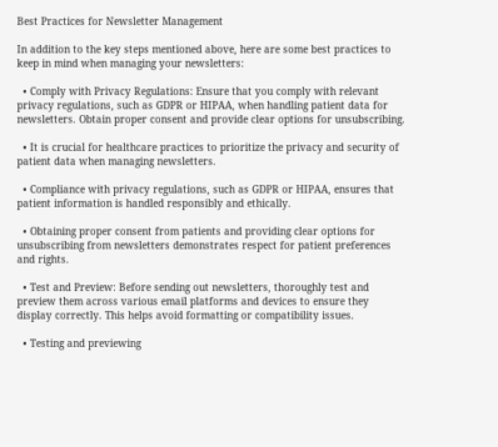Best Practices for Newsletter Management

In addition to the key steps mentioned above, here are some best practices to keep in mind when managing your newsletters:

  • Comply with Privacy Regulations: Ensure that you comply with relevant privacy regulations, such as GDPR or HIPAA, when handling patient data for newsletters. Obtain proper consent and provide clear options for unsubscribing.

  • It is crucial for healthcare practices to prioritize the privacy and security of patient data when managing newsletters.

  • Compliance with privacy regulations, such as GDPR or HIPAA, ensures that patient information is handled responsibly and ethically.

  • Obtaining proper consent from patients and providing clear options for unsubscribing from newsletters demonstrates respect for patient preferences and rights.

  • Test and Preview: Before sending out newsletters, thoroughly test and preview them across various email platforms and devices to ensure they display correctly. This helps avoid formatting or compatibility issues.

  • Testing and previewing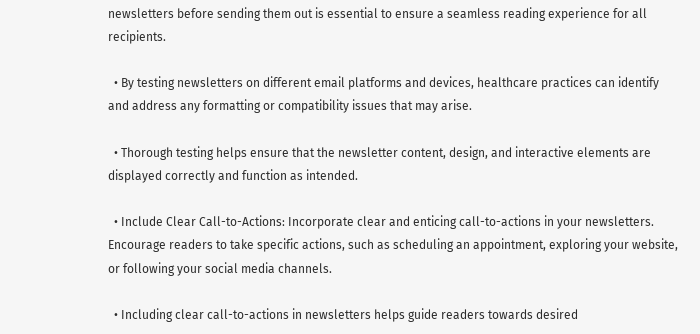newsletters before sending them out is essential to ensure a seamless reading experience for all recipients.

  • By testing newsletters on different email platforms and devices, healthcare practices can identify and address any formatting or compatibility issues that may arise.

  • Thorough testing helps ensure that the newsletter content, design, and interactive elements are displayed correctly and function as intended.

  • Include Clear Call-to-Actions: Incorporate clear and enticing call-to-actions in your newsletters. Encourage readers to take specific actions, such as scheduling an appointment, exploring your website, or following your social media channels.

  • Including clear call-to-actions in newsletters helps guide readers towards desired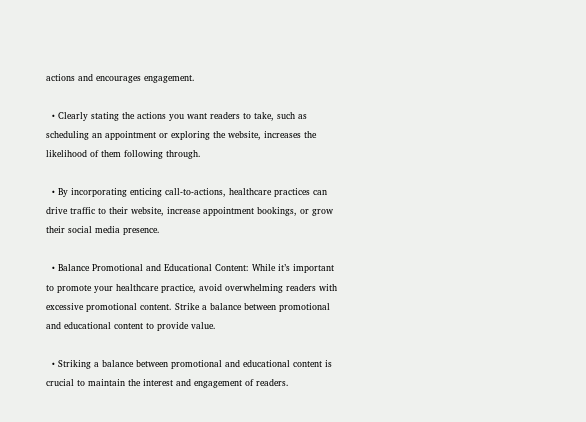actions and encourages engagement.

  • Clearly stating the actions you want readers to take, such as scheduling an appointment or exploring the website, increases the likelihood of them following through.

  • By incorporating enticing call-to-actions, healthcare practices can drive traffic to their website, increase appointment bookings, or grow their social media presence.

  • Balance Promotional and Educational Content: While it’s important to promote your healthcare practice, avoid overwhelming readers with excessive promotional content. Strike a balance between promotional and educational content to provide value.

  • Striking a balance between promotional and educational content is crucial to maintain the interest and engagement of readers.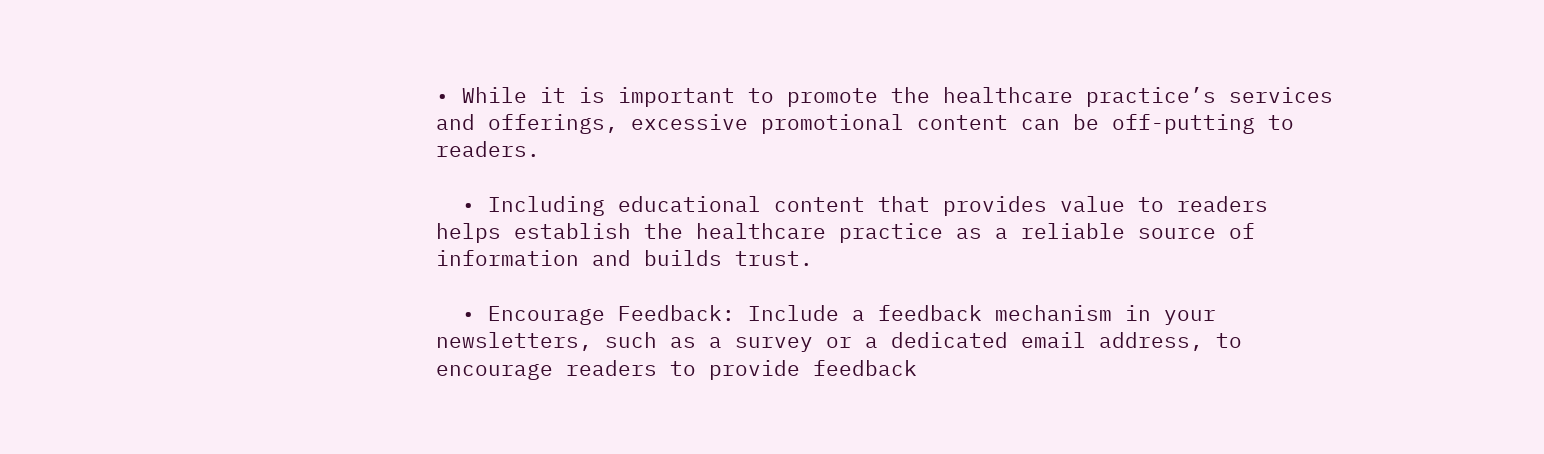• While it is important to promote the healthcare practice’s services and offerings, excessive promotional content can be off-putting to readers.

  • Including educational content that provides value to readers helps establish the healthcare practice as a reliable source of information and builds trust.

  • Encourage Feedback: Include a feedback mechanism in your newsletters, such as a survey or a dedicated email address, to encourage readers to provide feedback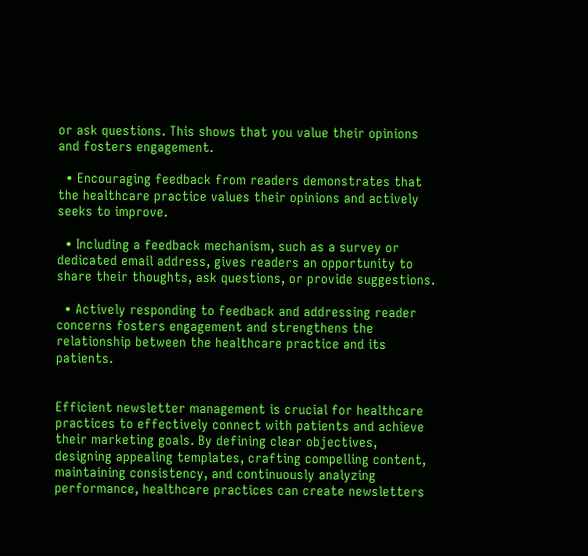or ask questions. This shows that you value their opinions and fosters engagement.

  • Encouraging feedback from readers demonstrates that the healthcare practice values their opinions and actively seeks to improve.

  • Including a feedback mechanism, such as a survey or dedicated email address, gives readers an opportunity to share their thoughts, ask questions, or provide suggestions.

  • Actively responding to feedback and addressing reader concerns fosters engagement and strengthens the relationship between the healthcare practice and its patients.


Efficient newsletter management is crucial for healthcare practices to effectively connect with patients and achieve their marketing goals. By defining clear objectives, designing appealing templates, crafting compelling content, maintaining consistency, and continuously analyzing performance, healthcare practices can create newsletters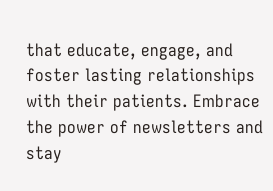that educate, engage, and foster lasting relationships with their patients. Embrace the power of newsletters and stay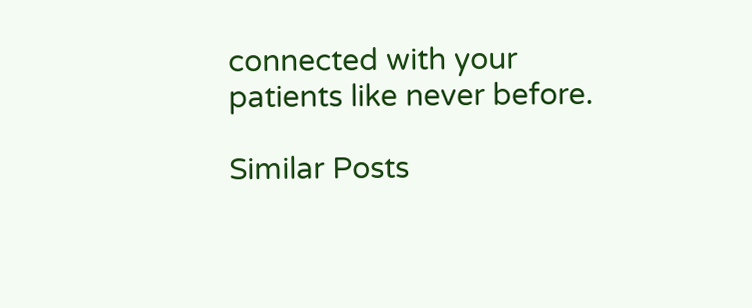connected with your patients like never before.

Similar Posts